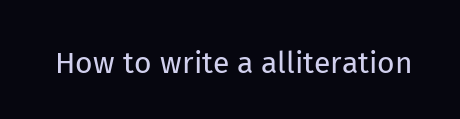How to write a alliteration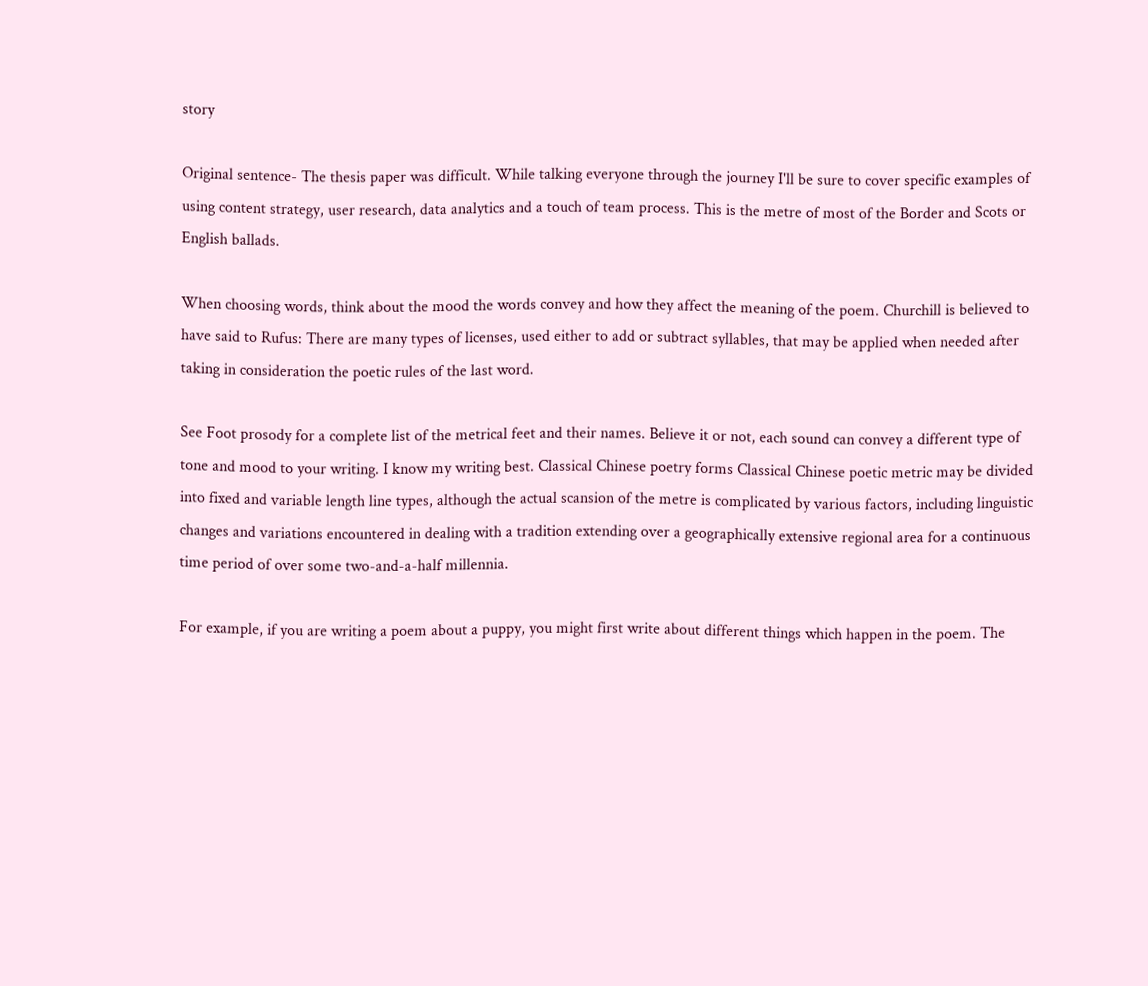story

Original sentence- The thesis paper was difficult. While talking everyone through the journey I'll be sure to cover specific examples of using content strategy, user research, data analytics and a touch of team process. This is the metre of most of the Border and Scots or English ballads.

When choosing words, think about the mood the words convey and how they affect the meaning of the poem. Churchill is believed to have said to Rufus: There are many types of licenses, used either to add or subtract syllables, that may be applied when needed after taking in consideration the poetic rules of the last word.

See Foot prosody for a complete list of the metrical feet and their names. Believe it or not, each sound can convey a different type of tone and mood to your writing. I know my writing best. Classical Chinese poetry forms Classical Chinese poetic metric may be divided into fixed and variable length line types, although the actual scansion of the metre is complicated by various factors, including linguistic changes and variations encountered in dealing with a tradition extending over a geographically extensive regional area for a continuous time period of over some two-and-a-half millennia.

For example, if you are writing a poem about a puppy, you might first write about different things which happen in the poem. The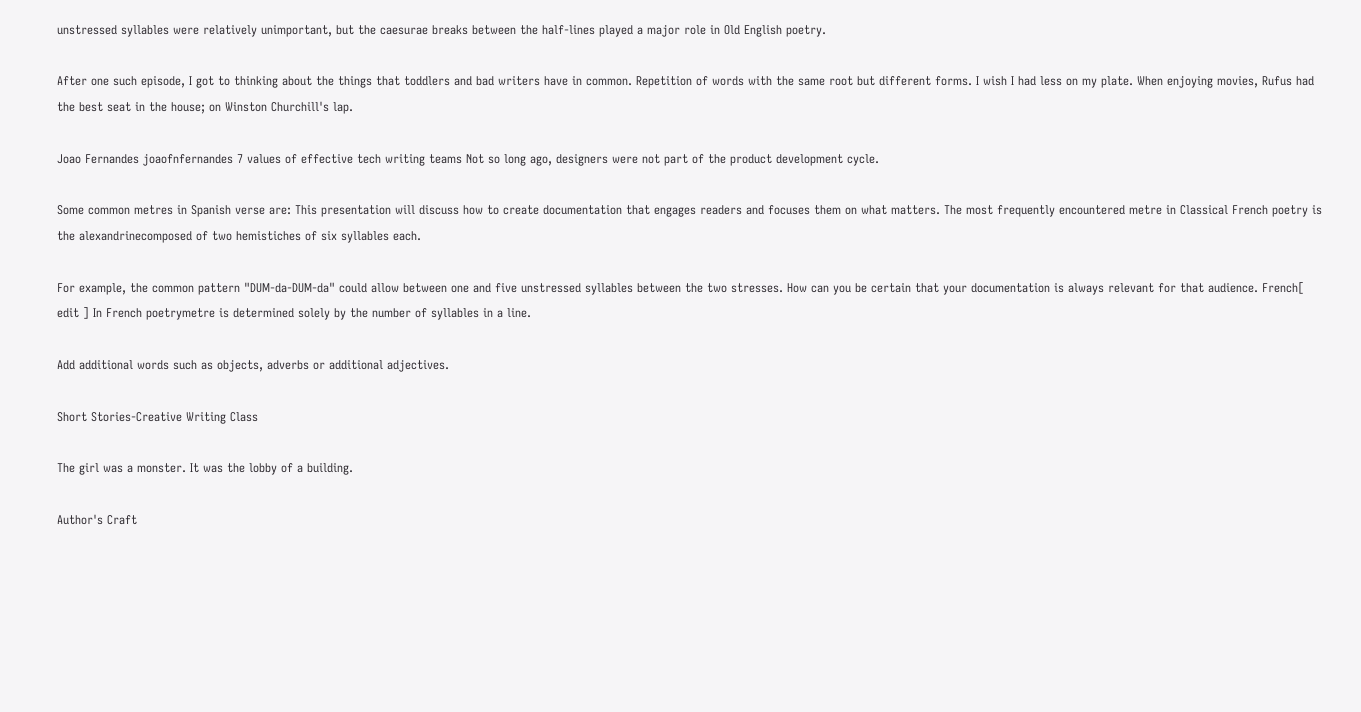unstressed syllables were relatively unimportant, but the caesurae breaks between the half-lines played a major role in Old English poetry.

After one such episode, I got to thinking about the things that toddlers and bad writers have in common. Repetition of words with the same root but different forms. I wish I had less on my plate. When enjoying movies, Rufus had the best seat in the house; on Winston Churchill's lap.

Joao Fernandes joaofnfernandes 7 values of effective tech writing teams Not so long ago, designers were not part of the product development cycle.

Some common metres in Spanish verse are: This presentation will discuss how to create documentation that engages readers and focuses them on what matters. The most frequently encountered metre in Classical French poetry is the alexandrinecomposed of two hemistiches of six syllables each.

For example, the common pattern "DUM-da-DUM-da" could allow between one and five unstressed syllables between the two stresses. How can you be certain that your documentation is always relevant for that audience. French[ edit ] In French poetrymetre is determined solely by the number of syllables in a line.

Add additional words such as objects, adverbs or additional adjectives.

Short Stories-Creative Writing Class

The girl was a monster. It was the lobby of a building.

Author's Craft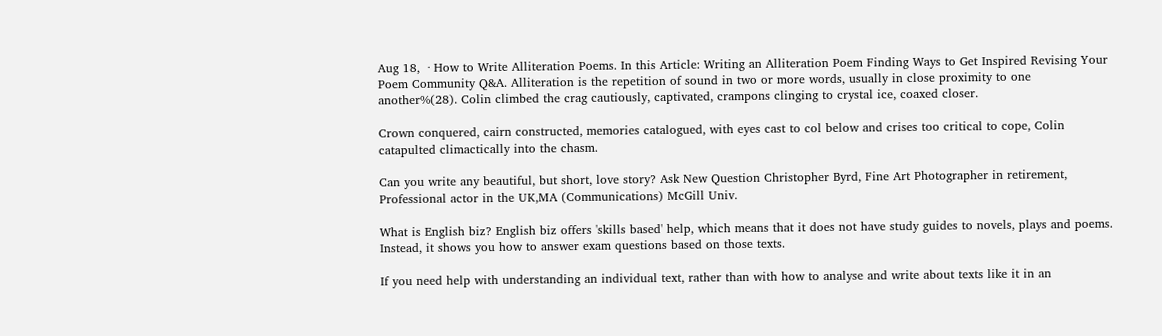Aug 18,  · How to Write Alliteration Poems. In this Article: Writing an Alliteration Poem Finding Ways to Get Inspired Revising Your Poem Community Q&A. Alliteration is the repetition of sound in two or more words, usually in close proximity to one another%(28). Colin climbed the crag cautiously, captivated, crampons clinging to crystal ice, coaxed closer.

Crown conquered, cairn constructed, memories catalogued, with eyes cast to col below and crises too critical to cope, Colin catapulted climactically into the chasm.

Can you write any beautiful, but short, love story? Ask New Question Christopher Byrd, Fine Art Photographer in retirement, Professional actor in the UK,MA (Communications) McGill Univ.

What is English biz? English biz offers 'skills based' help, which means that it does not have study guides to novels, plays and poems. Instead, it shows you how to answer exam questions based on those texts.

If you need help with understanding an individual text, rather than with how to analyse and write about texts like it in an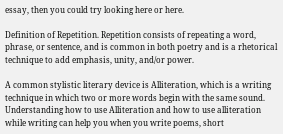essay, then you could try looking here or here.

Definition of Repetition. Repetition consists of repeating a word, phrase, or sentence, and is common in both poetry and is a rhetorical technique to add emphasis, unity, and/or power.

A common stylistic literary device is Alliteration, which is a writing technique in which two or more words begin with the same sound. Understanding how to use Alliteration and how to use alliteration while writing can help you when you write poems, short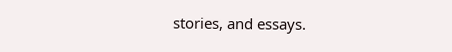stories, and essays.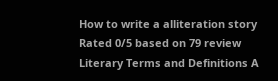How to write a alliteration story
Rated 0/5 based on 79 review
Literary Terms and Definitions A